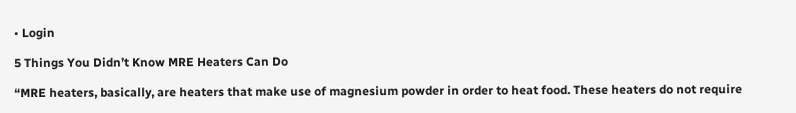• Login

5 Things You Didn’t Know MRE Heaters Can Do

“MRE heaters, basically, are heaters that make use of magnesium powder in order to heat food. These heaters do not require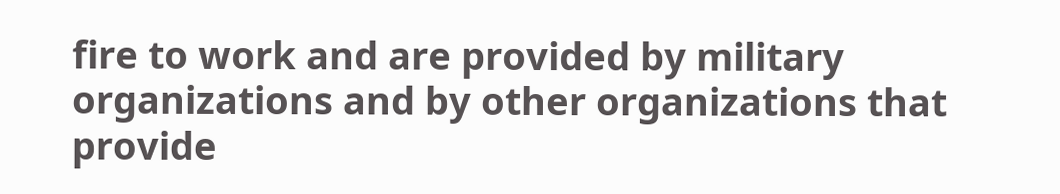fire to work and are provided by military organizations and by other organizations that provide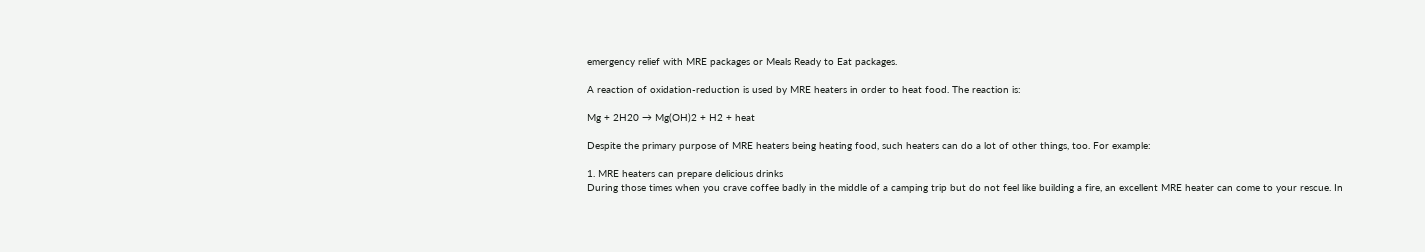emergency relief with MRE packages or Meals Ready to Eat packages.

A reaction of oxidation-reduction is used by MRE heaters in order to heat food. The reaction is:

Mg + 2H20 → Mg(OH)2 + H2 + heat

Despite the primary purpose of MRE heaters being heating food, such heaters can do a lot of other things, too. For example:

1. MRE heaters can prepare delicious drinks
During those times when you crave coffee badly in the middle of a camping trip but do not feel like building a fire, an excellent MRE heater can come to your rescue. In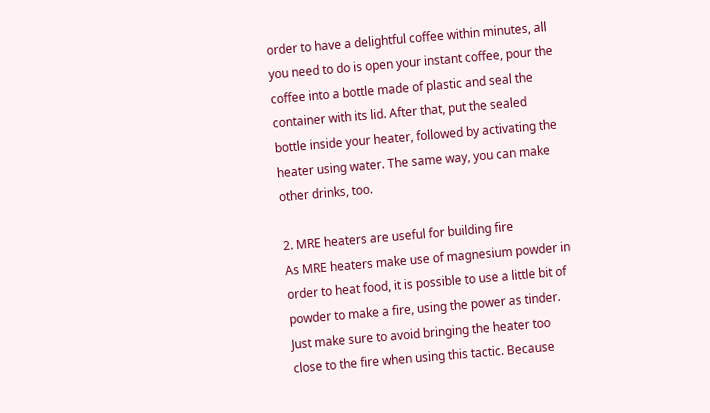order to have a delightful coffee within minutes, all you need to do is open your instant coffee, pour the coffee into a bottle made of plastic and seal the container with its lid. After that, put the sealed bottle inside your heater, followed by activating the heater using water. The same way, you can make other drinks, too.

2. MRE heaters are useful for building fire
As MRE heaters make use of magnesium powder in order to heat food, it is possible to use a little bit of powder to make a fire, using the power as tinder. Just make sure to avoid bringing the heater too close to the fire when using this tactic. Because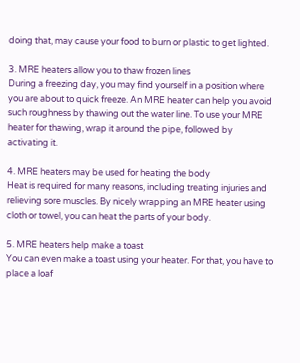doing that, may cause your food to burn or plastic to get lighted.

3. MRE heaters allow you to thaw frozen lines
During a freezing day, you may find yourself in a position where you are about to quick freeze. An MRE heater can help you avoid such roughness by thawing out the water line. To use your MRE heater for thawing, wrap it around the pipe, followed by activating it.

4. MRE heaters may be used for heating the body
Heat is required for many reasons, including treating injuries and relieving sore muscles. By nicely wrapping an MRE heater using cloth or towel, you can heat the parts of your body.

5. MRE heaters help make a toast
You can even make a toast using your heater. For that, you have to place a loaf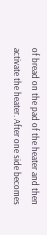of bread on the pad of the heater and then activate the heater. After one side becomes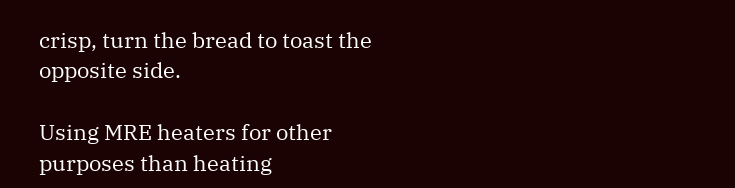crisp, turn the bread to toast the opposite side.

Using MRE heaters for other purposes than heating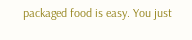packaged food is easy. You just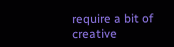require a bit of creative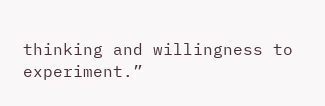thinking and willingness to experiment.”